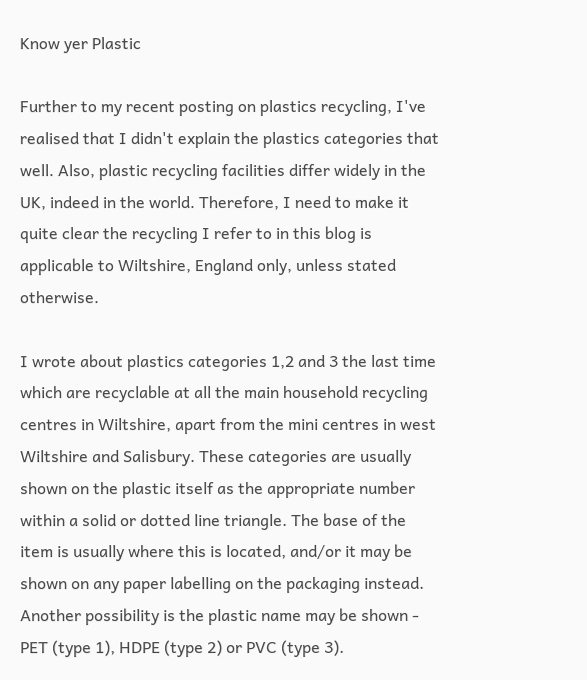Know yer Plastic

Further to my recent posting on plastics recycling, I've realised that I didn't explain the plastics categories that well. Also, plastic recycling facilities differ widely in the UK, indeed in the world. Therefore, I need to make it quite clear the recycling I refer to in this blog is applicable to Wiltshire, England only, unless stated otherwise.

I wrote about plastics categories 1,2 and 3 the last time which are recyclable at all the main household recycling centres in Wiltshire, apart from the mini centres in west Wiltshire and Salisbury. These categories are usually shown on the plastic itself as the appropriate number within a solid or dotted line triangle. The base of the item is usually where this is located, and/or it may be shown on any paper labelling on the packaging instead. Another possibility is the plastic name may be shown - PET (type 1), HDPE (type 2) or PVC (type 3).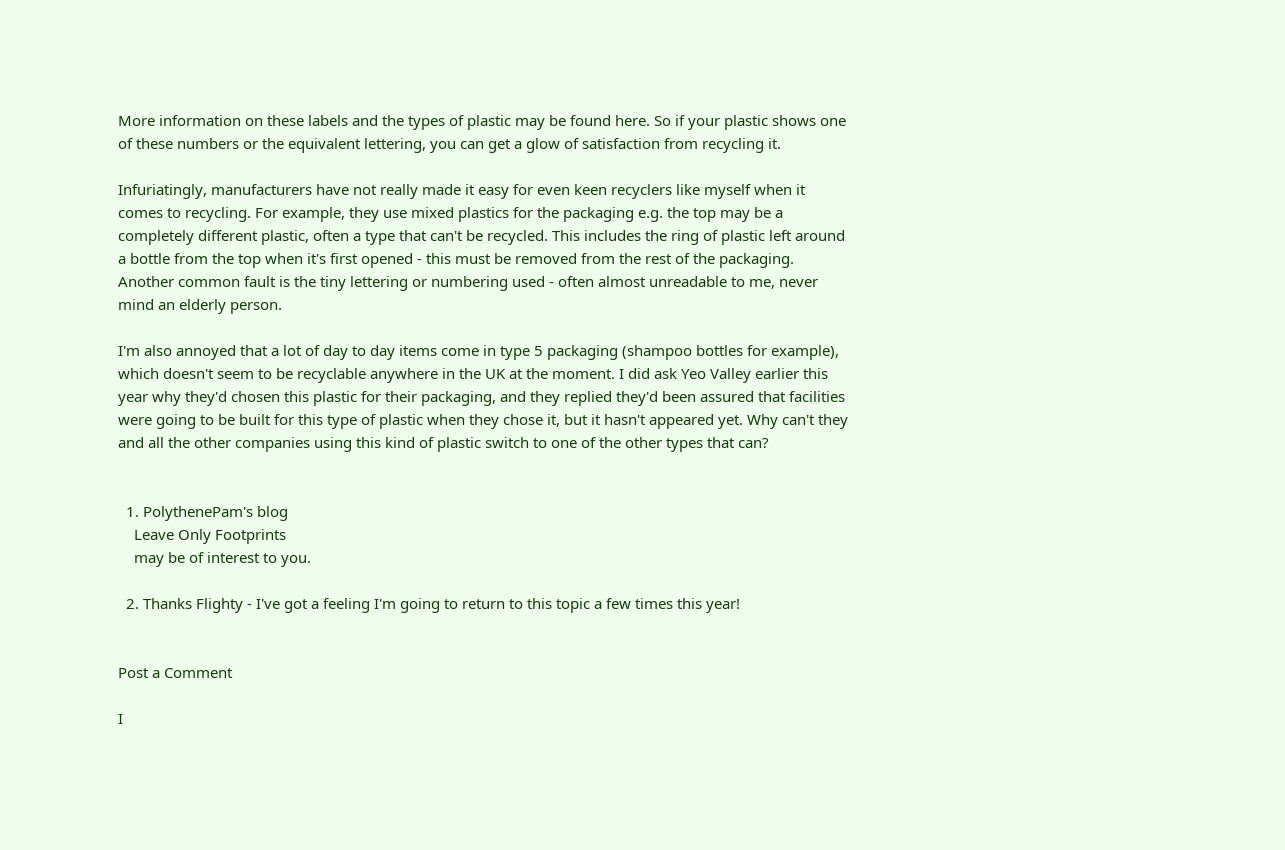More information on these labels and the types of plastic may be found here. So if your plastic shows one of these numbers or the equivalent lettering, you can get a glow of satisfaction from recycling it.

Infuriatingly, manufacturers have not really made it easy for even keen recyclers like myself when it comes to recycling. For example, they use mixed plastics for the packaging e.g. the top may be a completely different plastic, often a type that can't be recycled. This includes the ring of plastic left around a bottle from the top when it's first opened - this must be removed from the rest of the packaging. Another common fault is the tiny lettering or numbering used - often almost unreadable to me, never mind an elderly person.

I'm also annoyed that a lot of day to day items come in type 5 packaging (shampoo bottles for example), which doesn't seem to be recyclable anywhere in the UK at the moment. I did ask Yeo Valley earlier this year why they'd chosen this plastic for their packaging, and they replied they'd been assured that facilities were going to be built for this type of plastic when they chose it, but it hasn't appeared yet. Why can't they and all the other companies using this kind of plastic switch to one of the other types that can?


  1. PolythenePam's blog
    Leave Only Footprints
    may be of interest to you.

  2. Thanks Flighty - I've got a feeling I'm going to return to this topic a few times this year!


Post a Comment

I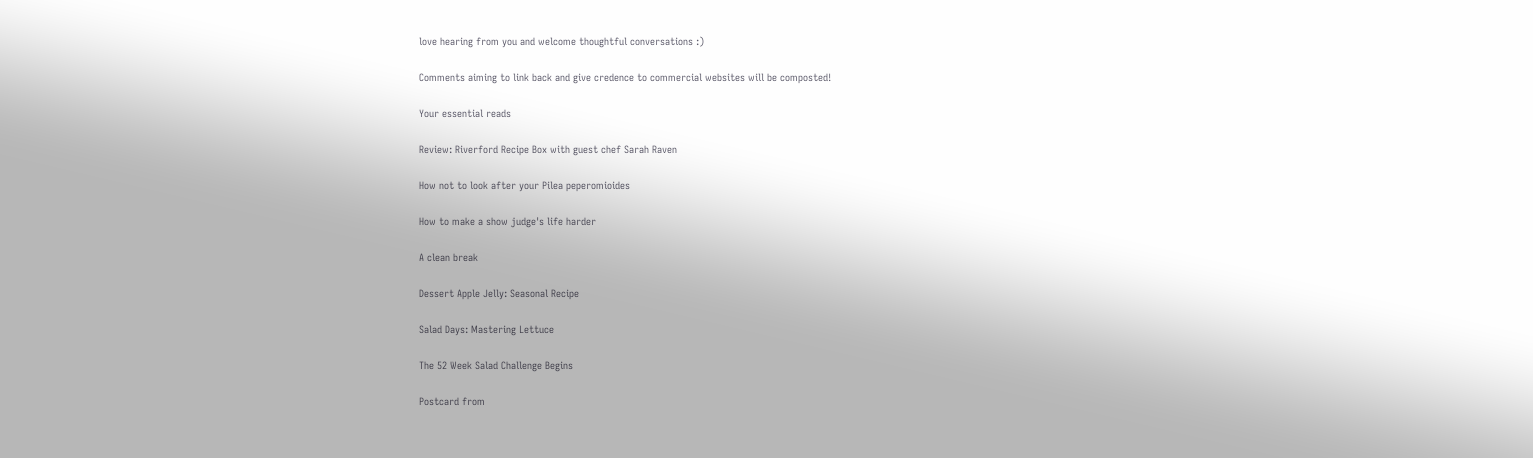love hearing from you and welcome thoughtful conversations :)

Comments aiming to link back and give credence to commercial websites will be composted!

Your essential reads

Review: Riverford Recipe Box with guest chef Sarah Raven

How not to look after your Pilea peperomioides

How to make a show judge's life harder

A clean break

Dessert Apple Jelly: Seasonal Recipe

Salad Days: Mastering Lettuce

The 52 Week Salad Challenge Begins

Postcard from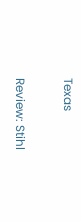Texas

Review: Stihl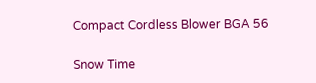Compact Cordless Blower BGA 56

Snow Time